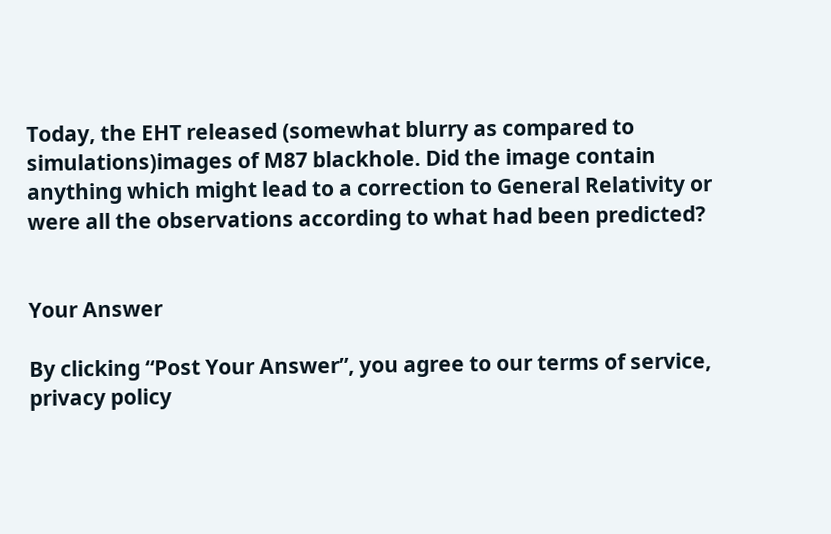Today, the EHT released (somewhat blurry as compared to simulations)images of M87 blackhole. Did the image contain anything which might lead to a correction to General Relativity or were all the observations according to what had been predicted?


Your Answer

By clicking “Post Your Answer”, you agree to our terms of service, privacy policy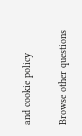and cookie policy

Browse other questions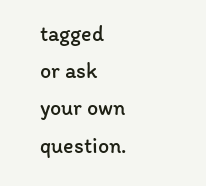tagged or ask your own question.